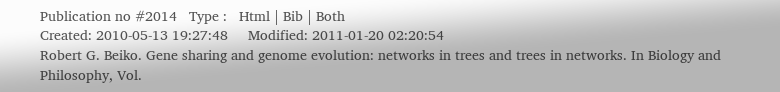Publication no #2014   Type :   Html | Bib | Both
Created: 2010-05-13 19:27:48     Modified: 2011-01-20 02:20:54
Robert G. Beiko. Gene sharing and genome evolution: networks in trees and trees in networks. In Biology and Philosophy, Vol.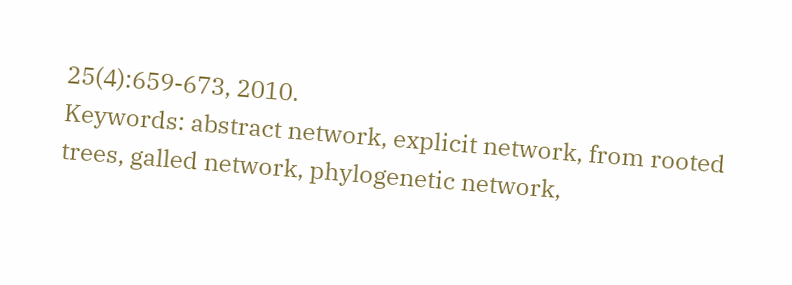25(4):659-673, 2010.
Keywords: abstract network, explicit network, from rooted trees, galled network, phylogenetic network,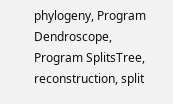phylogeny, Program Dendroscope, Program SplitsTree, reconstruction, split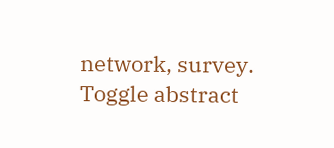network, survey.
Toggle abstract